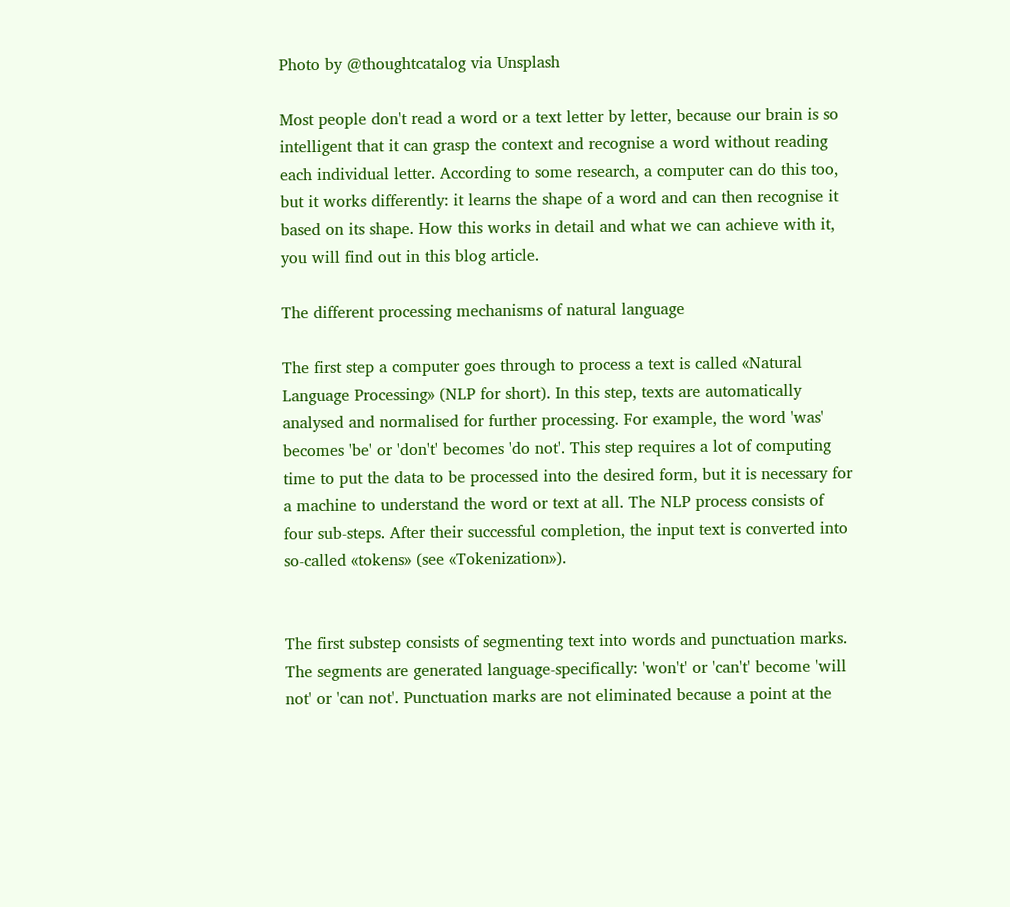Photo by @thoughtcatalog via Unsplash

Most people don't read a word or a text letter by letter, because our brain is so intelligent that it can grasp the context and recognise a word without reading each individual letter. According to some research, a computer can do this too, but it works differently: it learns the shape of a word and can then recognise it based on its shape. How this works in detail and what we can achieve with it, you will find out in this blog article.

The different processing mechanisms of natural language

The first step a computer goes through to process a text is called «Natural Language Processing» (NLP for short). In this step, texts are automatically analysed and normalised for further processing. For example, the word 'was' becomes 'be' or 'don't' becomes 'do not'. This step requires a lot of computing time to put the data to be processed into the desired form, but it is necessary for a machine to understand the word or text at all. The NLP process consists of four sub-steps. After their successful completion, the input text is converted into so-called «tokens» (see «Tokenization»).


The first substep consists of segmenting text into words and punctuation marks. The segments are generated language-specifically: 'won't' or 'can't' become 'will not' or 'can not'. Punctuation marks are not eliminated because a point at the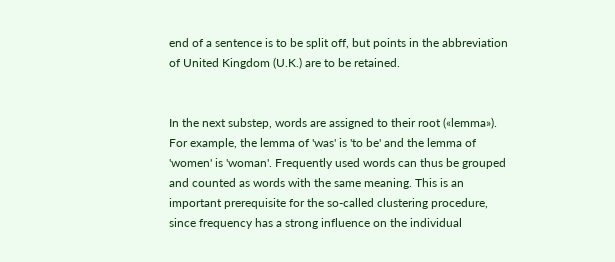end of a sentence is to be split off, but points in the abbreviation of United Kingdom (U.K.) are to be retained.


In the next substep, words are assigned to their root («lemma»). For example, the lemma of 'was' is 'to be' and the lemma of 'women' is 'woman'. Frequently used words can thus be grouped and counted as words with the same meaning. This is an important prerequisite for the so-called clustering procedure, since frequency has a strong influence on the individual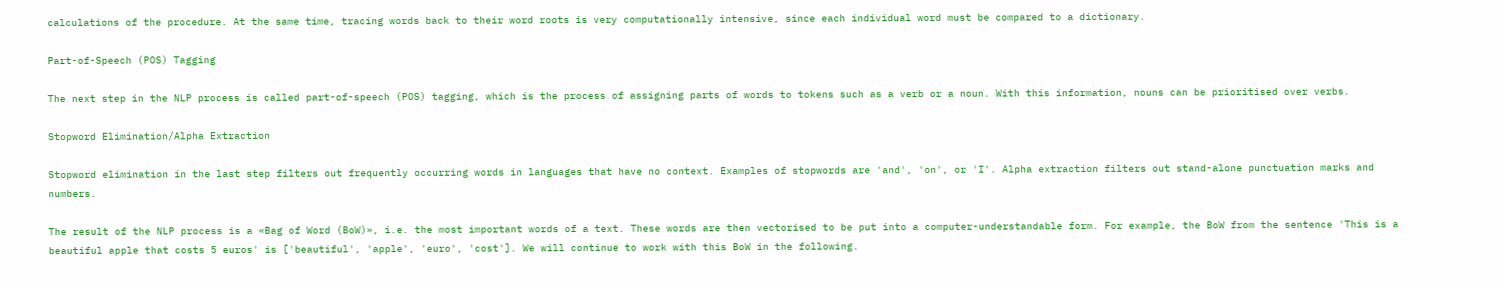calculations of the procedure. At the same time, tracing words back to their word roots is very computationally intensive, since each individual word must be compared to a dictionary.

Part-of-Speech (POS) Tagging

The next step in the NLP process is called part-of-speech (POS) tagging, which is the process of assigning parts of words to tokens such as a verb or a noun. With this information, nouns can be prioritised over verbs.

Stopword Elimination/Alpha Extraction

Stopword elimination in the last step filters out frequently occurring words in languages that have no context. Examples of stopwords are 'and', 'on', or 'I'. Alpha extraction filters out stand-alone punctuation marks and numbers.

The result of the NLP process is a «Bag of Word (BoW)», i.e. the most important words of a text. These words are then vectorised to be put into a computer-understandable form. For example, the BoW from the sentence 'This is a beautiful apple that costs 5 euros' is ['beautiful', 'apple', 'euro', 'cost']. We will continue to work with this BoW in the following.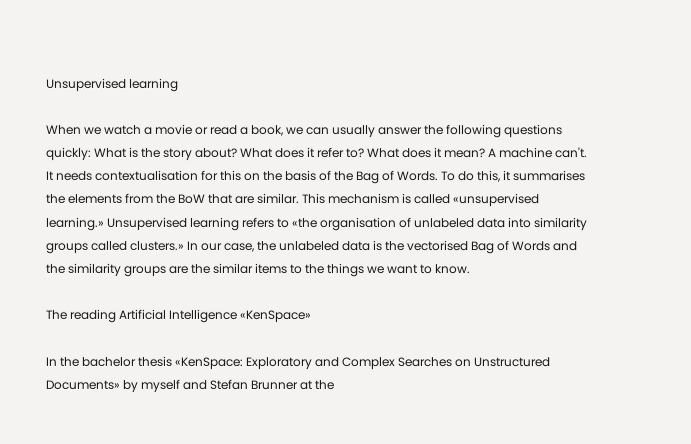Unsupervised learning

When we watch a movie or read a book, we can usually answer the following questions quickly: What is the story about? What does it refer to? What does it mean? A machine can't. It needs contextualisation for this on the basis of the Bag of Words. To do this, it summarises the elements from the BoW that are similar. This mechanism is called «unsupervised learning.» Unsupervised learning refers to «the organisation of unlabeled data into similarity groups called clusters.» In our case, the unlabeled data is the vectorised Bag of Words and the similarity groups are the similar items to the things we want to know.

The reading Artificial Intelligence «KenSpace»

In the bachelor thesis «KenSpace: Exploratory and Complex Searches on Unstructured Documents» by myself and Stefan Brunner at the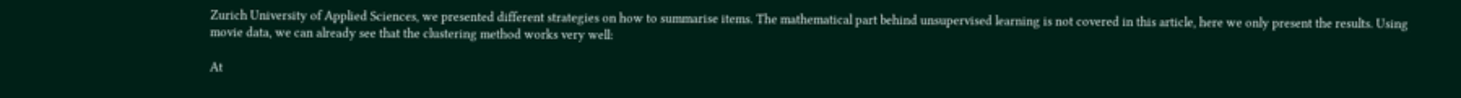Zurich University of Applied Sciences, we presented different strategies on how to summarise items. The mathematical part behind unsupervised learning is not covered in this article, here we only present the results. Using movie data, we can already see that the clustering method works very well:

At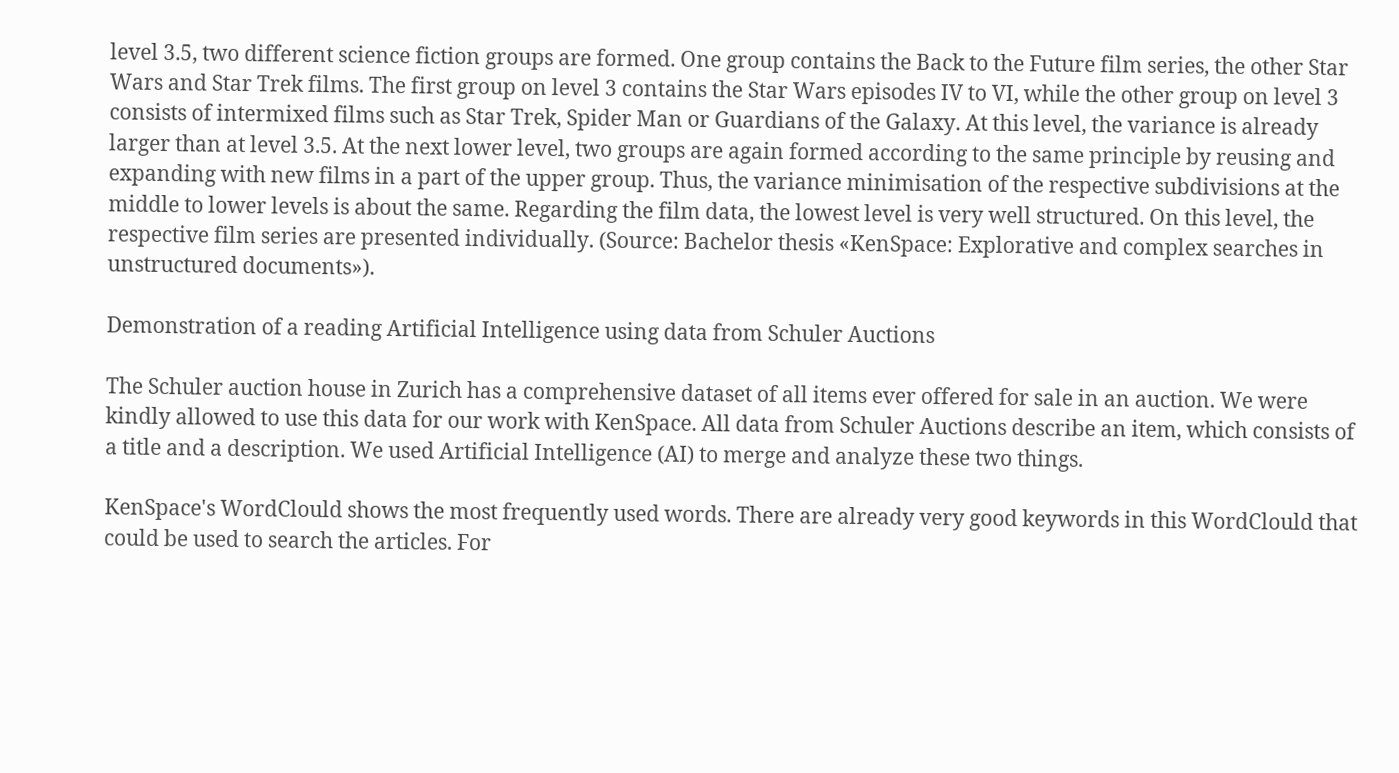level 3.5, two different science fiction groups are formed. One group contains the Back to the Future film series, the other Star Wars and Star Trek films. The first group on level 3 contains the Star Wars episodes IV to VI, while the other group on level 3 consists of intermixed films such as Star Trek, Spider Man or Guardians of the Galaxy. At this level, the variance is already larger than at level 3.5. At the next lower level, two groups are again formed according to the same principle by reusing and expanding with new films in a part of the upper group. Thus, the variance minimisation of the respective subdivisions at the middle to lower levels is about the same. Regarding the film data, the lowest level is very well structured. On this level, the respective film series are presented individually. (Source: Bachelor thesis «KenSpace: Explorative and complex searches in unstructured documents»).

Demonstration of a reading Artificial Intelligence using data from Schuler Auctions

The Schuler auction house in Zurich has a comprehensive dataset of all items ever offered for sale in an auction. We were kindly allowed to use this data for our work with KenSpace. All data from Schuler Auctions describe an item, which consists of a title and a description. We used Artificial Intelligence (AI) to merge and analyze these two things.

KenSpace's WordClould shows the most frequently used words. There are already very good keywords in this WordClould that could be used to search the articles. For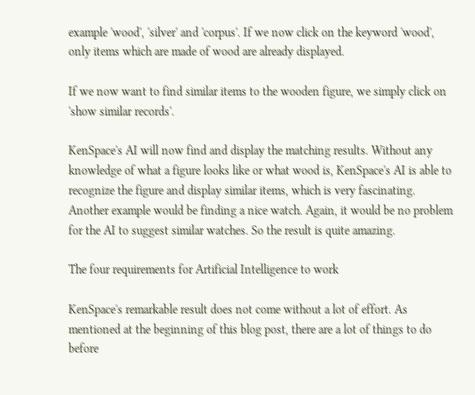example 'wood', 'silver' and 'corpus'. If we now click on the keyword 'wood', only items which are made of wood are already displayed.

If we now want to find similar items to the wooden figure, we simply click on 'show similar records'.

KenSpace's AI will now find and display the matching results. Without any knowledge of what a figure looks like or what wood is, KenSpace's AI is able to recognize the figure and display similar items, which is very fascinating. Another example would be finding a nice watch. Again, it would be no problem for the AI to suggest similar watches. So the result is quite amazing.

The four requirements for Artificial Intelligence to work

KenSpace's remarkable result does not come without a lot of effort. As mentioned at the beginning of this blog post, there are a lot of things to do before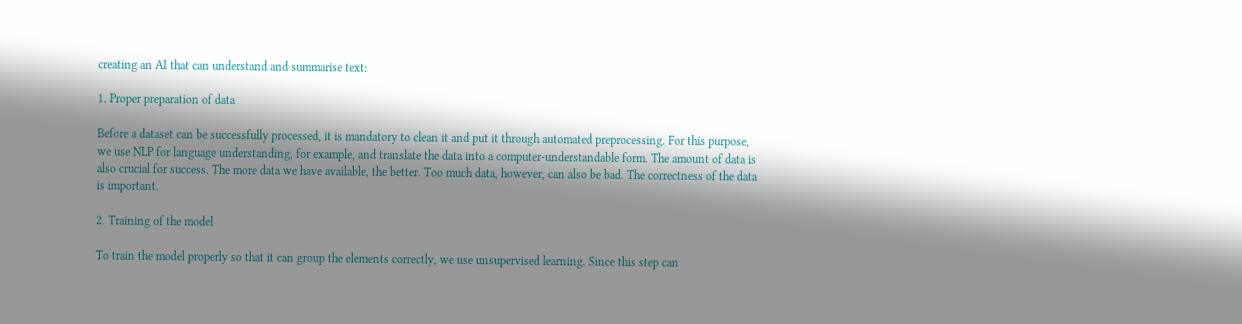creating an AI that can understand and summarise text:

1. Proper preparation of data

Before a dataset can be successfully processed, it is mandatory to clean it and put it through automated preprocessing. For this purpose, we use NLP for language understanding, for example, and translate the data into a computer-understandable form. The amount of data is also crucial for success. The more data we have available, the better. Too much data, however, can also be bad. The correctness of the data is important.

2. Training of the model

To train the model properly so that it can group the elements correctly, we use unsupervised learning. Since this step can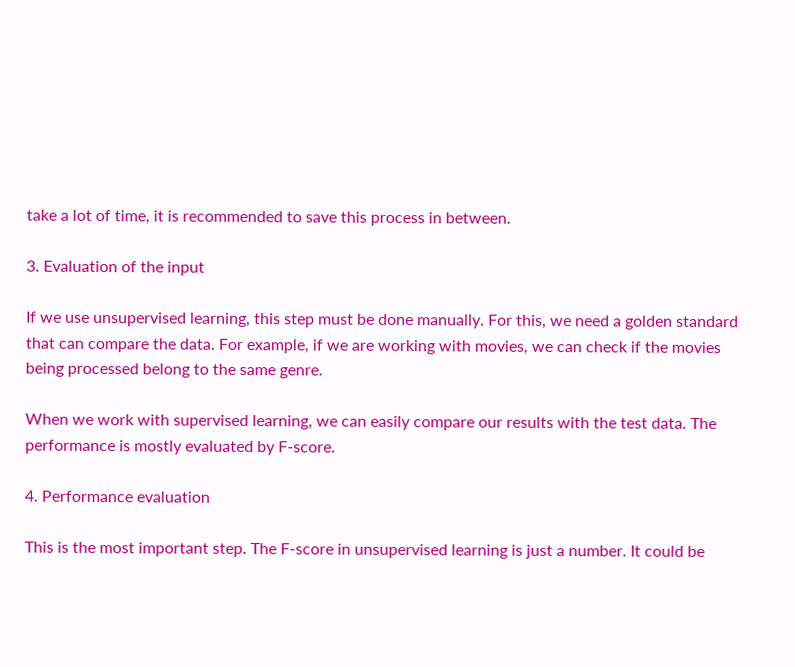take a lot of time, it is recommended to save this process in between.

3. Evaluation of the input

If we use unsupervised learning, this step must be done manually. For this, we need a golden standard that can compare the data. For example, if we are working with movies, we can check if the movies being processed belong to the same genre.

When we work with supervised learning, we can easily compare our results with the test data. The performance is mostly evaluated by F-score.

4. Performance evaluation

This is the most important step. The F-score in unsupervised learning is just a number. It could be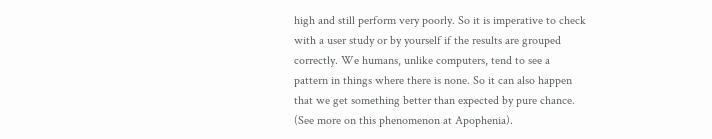high and still perform very poorly. So it is imperative to check with a user study or by yourself if the results are grouped correctly. We humans, unlike computers, tend to see a pattern in things where there is none. So it can also happen that we get something better than expected by pure chance. (See more on this phenomenon at Apophenia).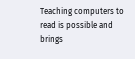Teaching computers to read is possible and brings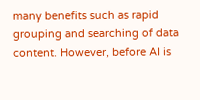many benefits such as rapid grouping and searching of data content. However, before AI is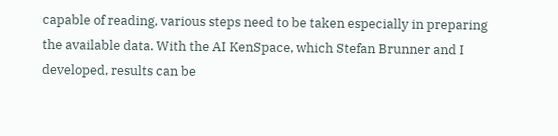capable of reading, various steps need to be taken especially in preparing the available data. With the AI KenSpace, which Stefan Brunner and I developed, results can be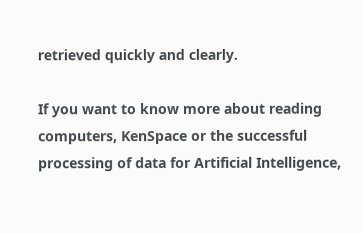retrieved quickly and clearly.

If you want to know more about reading computers, KenSpace or the successful processing of data for Artificial Intelligence,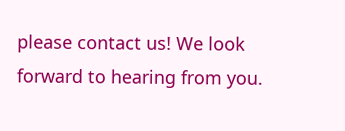please contact us! We look forward to hearing from you.